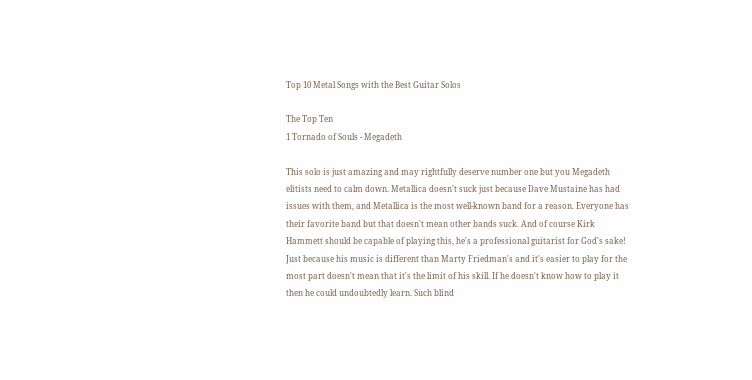Top 10 Metal Songs with the Best Guitar Solos

The Top Ten
1 Tornado of Souls - Megadeth

This solo is just amazing and may rightfully deserve number one but you Megadeth elitists need to calm down. Metallica doesn't suck just because Dave Mustaine has had issues with them, and Metallica is the most well-known band for a reason. Everyone has their favorite band but that doesn't mean other bands suck. And of course Kirk Hammett should be capable of playing this, he's a professional guitarist for God's sake! Just because his music is different than Marty Friedman's and it's easier to play for the most part doesn't mean that it's the limit of his skill. If he doesn't know how to play it then he could undoubtedly learn. Such blind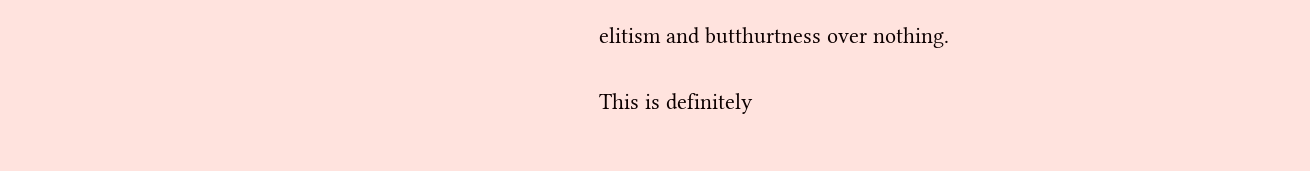elitism and butthurtness over nothing.

This is definitely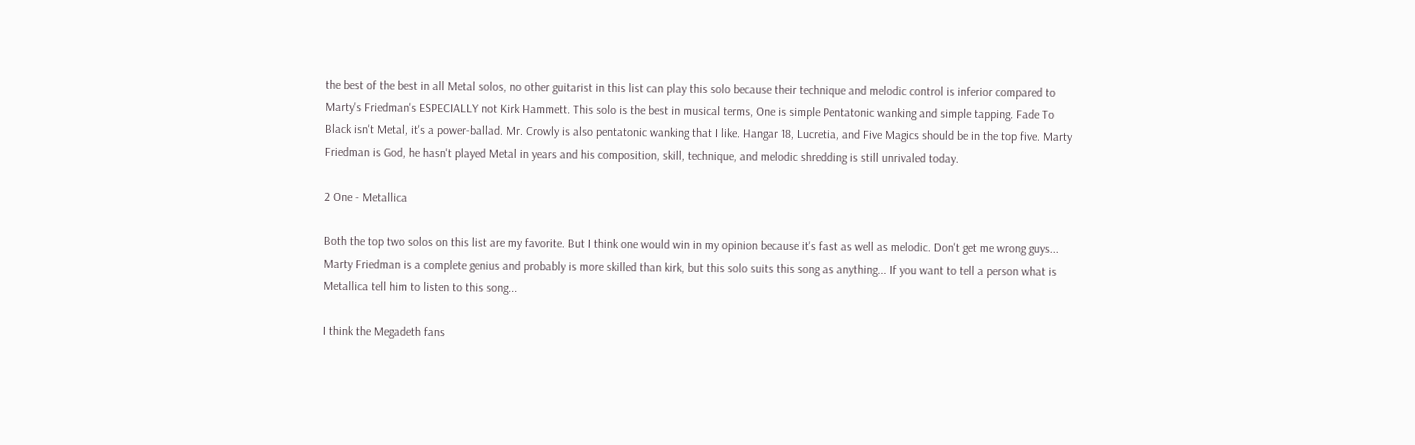the best of the best in all Metal solos, no other guitarist in this list can play this solo because their technique and melodic control is inferior compared to Marty's Friedman's ESPECIALLY not Kirk Hammett. This solo is the best in musical terms, One is simple Pentatonic wanking and simple tapping. Fade To Black isn't Metal, it's a power-ballad. Mr. Crowly is also pentatonic wanking that I like. Hangar 18, Lucretia, and Five Magics should be in the top five. Marty Friedman is God, he hasn't played Metal in years and his composition, skill, technique, and melodic shredding is still unrivaled today.

2 One - Metallica

Both the top two solos on this list are my favorite. But I think one would win in my opinion because it's fast as well as melodic. Don't get me wrong guys... Marty Friedman is a complete genius and probably is more skilled than kirk, but this solo suits this song as anything... If you want to tell a person what is Metallica tell him to listen to this song...

I think the Megadeth fans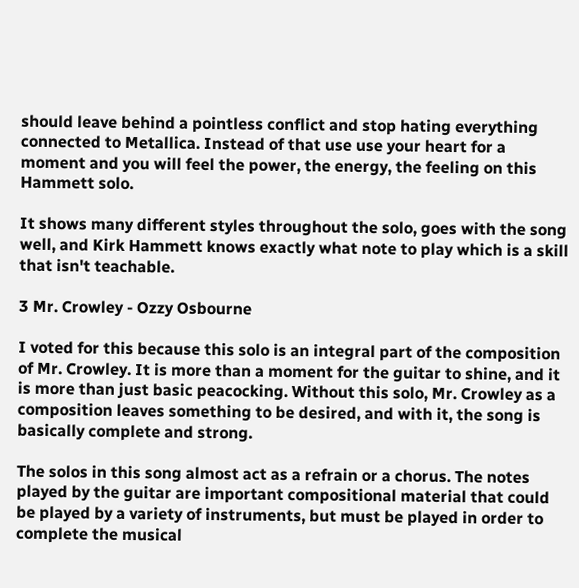should leave behind a pointless conflict and stop hating everything connected to Metallica. Instead of that use use your heart for a moment and you will feel the power, the energy, the feeling on this Hammett solo.

It shows many different styles throughout the solo, goes with the song well, and Kirk Hammett knows exactly what note to play which is a skill that isn't teachable.

3 Mr. Crowley - Ozzy Osbourne

I voted for this because this solo is an integral part of the composition of Mr. Crowley. It is more than a moment for the guitar to shine, and it is more than just basic peacocking. Without this solo, Mr. Crowley as a composition leaves something to be desired, and with it, the song is basically complete and strong.

The solos in this song almost act as a refrain or a chorus. The notes played by the guitar are important compositional material that could be played by a variety of instruments, but must be played in order to complete the musical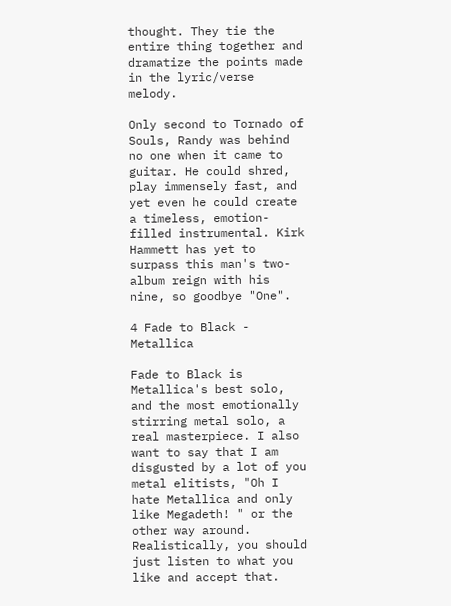thought. They tie the entire thing together and dramatize the points made in the lyric/verse melody.

Only second to Tornado of Souls, Randy was behind no one when it came to guitar. He could shred, play immensely fast, and yet even he could create a timeless, emotion-filled instrumental. Kirk Hammett has yet to surpass this man's two-album reign with his nine, so goodbye "One".

4 Fade to Black - Metallica

Fade to Black is Metallica's best solo, and the most emotionally stirring metal solo, a real masterpiece. I also want to say that I am disgusted by a lot of you metal elitists, "Oh I hate Metallica and only like Megadeth! " or the other way around. Realistically, you should just listen to what you like and accept that.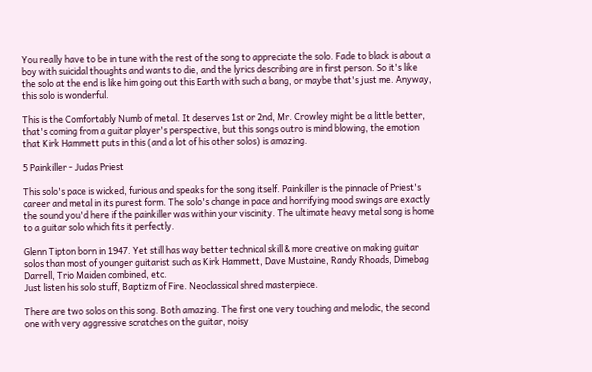You really have to be in tune with the rest of the song to appreciate the solo. Fade to black is about a boy with suicidal thoughts and wants to die, and the lyrics describing are in first person. So it's like the solo at the end is like him going out this Earth with such a bang, or maybe that's just me. Anyway, this solo is wonderful.

This is the Comfortably Numb of metal. It deserves 1st or 2nd, Mr. Crowley might be a little better, that's coming from a guitar player's perspective, but this songs outro is mind blowing, the emotion that Kirk Hammett puts in this (and a lot of his other solos) is amazing.

5 Painkiller - Judas Priest

This solo's pace is wicked, furious and speaks for the song itself. Painkiller is the pinnacle of Priest's career and metal in its purest form. The solo's change in pace and horrifying mood swings are exactly the sound you'd here if the painkiller was within your viscinity. The ultimate heavy metal song is home to a guitar solo which fits it perfectly.

Glenn Tipton born in 1947. Yet still has way better technical skill & more creative on making guitar solos than most of younger guitarist such as Kirk Hammett, Dave Mustaine, Randy Rhoads, Dimebag Darrell, Trio Maiden combined, etc.
Just listen his solo stuff, Baptizm of Fire. Neoclassical shred masterpiece.

There are two solos on this song. Both amazing. The first one very touching and melodic, the second one with very aggressive scratches on the guitar, noisy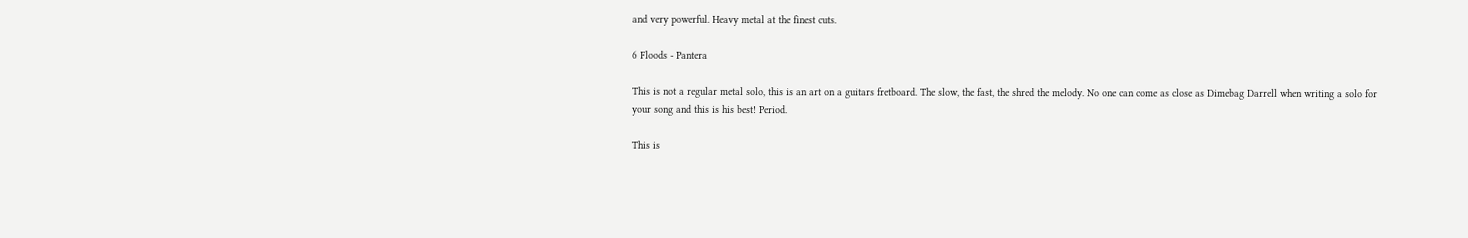and very powerful. Heavy metal at the finest cuts.

6 Floods - Pantera

This is not a regular metal solo, this is an art on a guitars fretboard. The slow, the fast, the shred the melody. No one can come as close as Dimebag Darrell when writing a solo for your song and this is his best! Period.

This is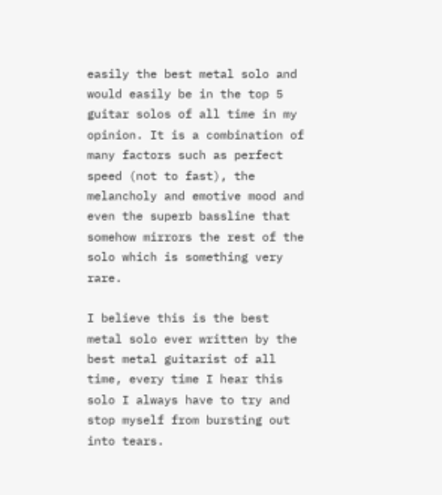easily the best metal solo and would easily be in the top 5 guitar solos of all time in my opinion. It is a combination of many factors such as perfect speed (not to fast), the melancholy and emotive mood and even the superb bassline that somehow mirrors the rest of the solo which is something very rare.

I believe this is the best metal solo ever written by the best metal guitarist of all time, every time I hear this solo I always have to try and stop myself from bursting out into tears.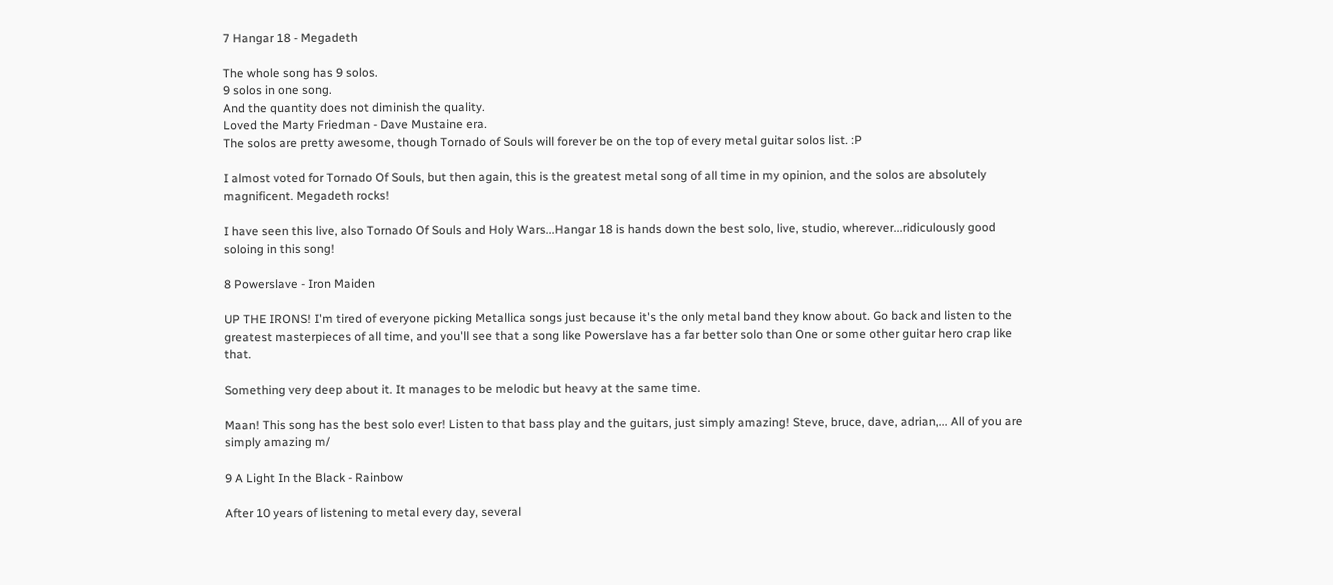7 Hangar 18 - Megadeth

The whole song has 9 solos.
9 solos in one song.
And the quantity does not diminish the quality.
Loved the Marty Friedman - Dave Mustaine era.
The solos are pretty awesome, though Tornado of Souls will forever be on the top of every metal guitar solos list. :P

I almost voted for Tornado Of Souls, but then again, this is the greatest metal song of all time in my opinion, and the solos are absolutely magnificent. Megadeth rocks!

I have seen this live, also Tornado Of Souls and Holy Wars...Hangar 18 is hands down the best solo, live, studio, wherever...ridiculously good soloing in this song!

8 Powerslave - Iron Maiden

UP THE IRONS! I'm tired of everyone picking Metallica songs just because it's the only metal band they know about. Go back and listen to the greatest masterpieces of all time, and you'll see that a song like Powerslave has a far better solo than One or some other guitar hero crap like that.

Something very deep about it. It manages to be melodic but heavy at the same time.

Maan! This song has the best solo ever! Listen to that bass play and the guitars, just simply amazing! Steve, bruce, dave, adrian,... All of you are simply amazing m/

9 A Light In the Black - Rainbow

After 10 years of listening to metal every day, several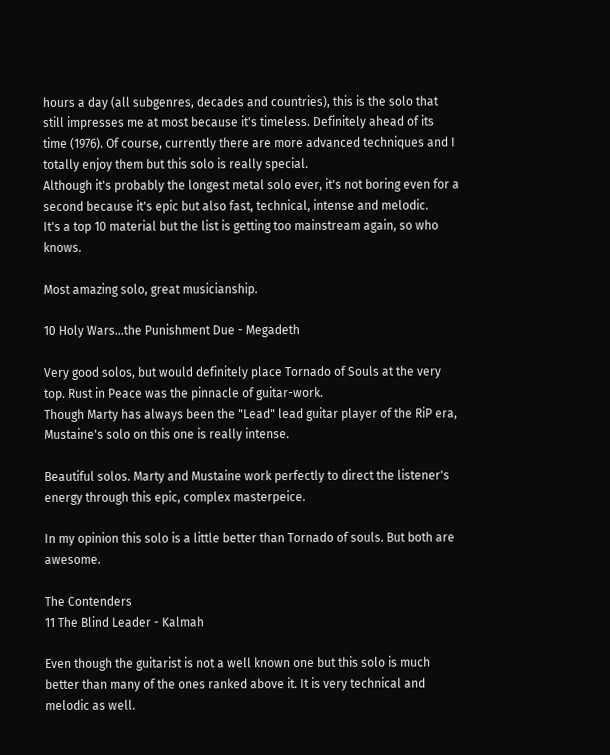hours a day (all subgenres, decades and countries), this is the solo that still impresses me at most because it's timeless. Definitely ahead of its time (1976). Of course, currently there are more advanced techniques and I totally enjoy them but this solo is really special.
Although it's probably the longest metal solo ever, it's not boring even for a second because it's epic but also fast, technical, intense and melodic.
It's a top 10 material but the list is getting too mainstream again, so who knows.

Most amazing solo, great musicianship.

10 Holy Wars...the Punishment Due - Megadeth

Very good solos, but would definitely place Tornado of Souls at the very top. Rust in Peace was the pinnacle of guitar-work.
Though Marty has always been the "Lead" lead guitar player of the RiP era, Mustaine's solo on this one is really intense.

Beautiful solos. Marty and Mustaine work perfectly to direct the listener's energy through this epic, complex masterpeice.

In my opinion this solo is a little better than Tornado of souls. But both are awesome.

The Contenders
11 The Blind Leader - Kalmah

Even though the guitarist is not a well known one but this solo is much better than many of the ones ranked above it. It is very technical and melodic as well.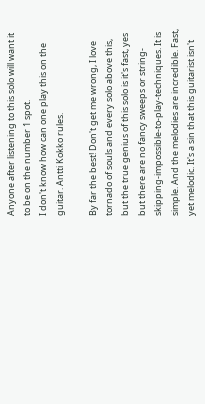Anyone after listening to this solo will want it to be on the number 1 spot.
I don't know how can one play this on the guitar. Antti Kokko rules.

By far the best! Don't get me wrong, I love tornado of souls and every solo above this, but the true genius of this solo is it's fast, yes but there are no fancy sweeps or string-skipping-impossible-to-play-techniques. It is simple. And the melodies are incredible. Fast, yet melodic. It's a sin that this guitarist isn't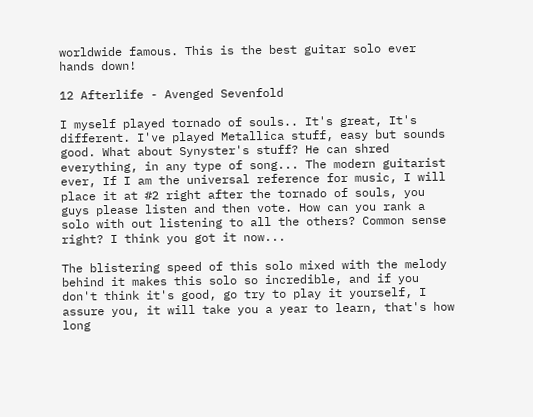worldwide famous. This is the best guitar solo ever hands down!

12 Afterlife - Avenged Sevenfold

I myself played tornado of souls.. It's great, It's different. I've played Metallica stuff, easy but sounds good. What about Synyster's stuff? He can shred everything, in any type of song... The modern guitarist ever, If I am the universal reference for music, I will place it at #2 right after the tornado of souls, you guys please listen and then vote. How can you rank a solo with out listening to all the others? Common sense right? I think you got it now...

The blistering speed of this solo mixed with the melody behind it makes this solo so incredible, and if you don't think it's good, go try to play it yourself, I assure you, it will take you a year to learn, that's how long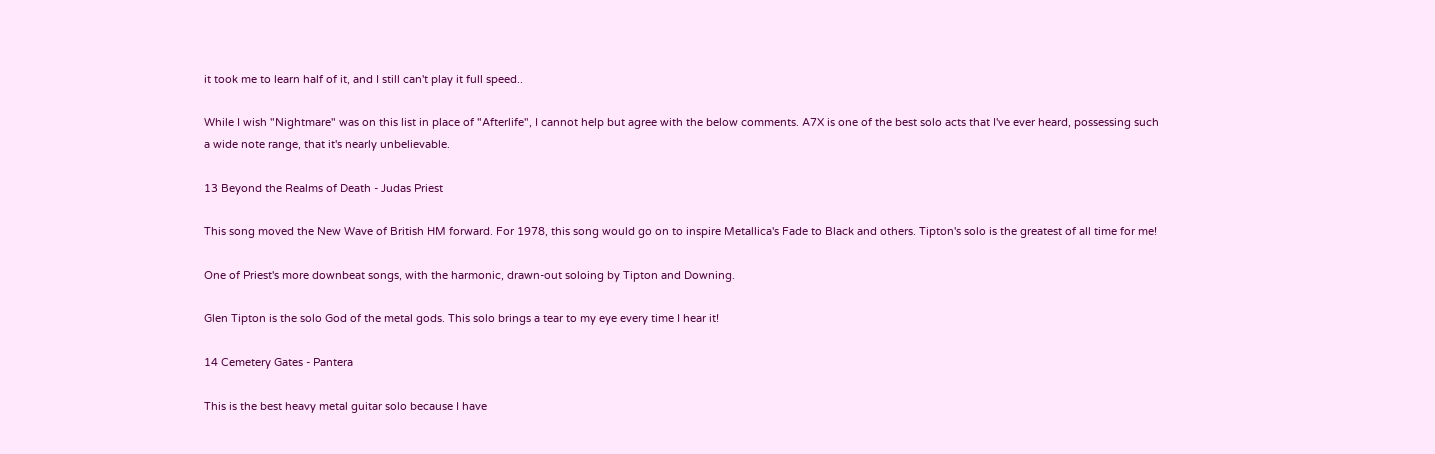it took me to learn half of it, and I still can't play it full speed..

While I wish "Nightmare" was on this list in place of "Afterlife", I cannot help but agree with the below comments. A7X is one of the best solo acts that I've ever heard, possessing such a wide note range, that it's nearly unbelievable.

13 Beyond the Realms of Death - Judas Priest

This song moved the New Wave of British HM forward. For 1978, this song would go on to inspire Metallica's Fade to Black and others. Tipton's solo is the greatest of all time for me!

One of Priest's more downbeat songs, with the harmonic, drawn-out soloing by Tipton and Downing.

Glen Tipton is the solo God of the metal gods. This solo brings a tear to my eye every time I hear it!

14 Cemetery Gates - Pantera

This is the best heavy metal guitar solo because I have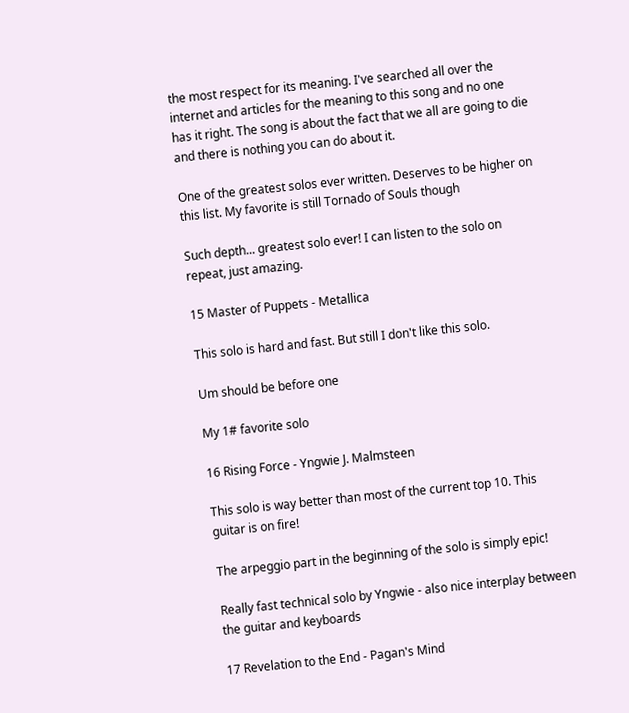the most respect for its meaning. I've searched all over the internet and articles for the meaning to this song and no one has it right. The song is about the fact that we all are going to die and there is nothing you can do about it.

One of the greatest solos ever written. Deserves to be higher on this list. My favorite is still Tornado of Souls though

Such depth... greatest solo ever! I can listen to the solo on repeat, just amazing.

15 Master of Puppets - Metallica

This solo is hard and fast. But still I don't like this solo.

Um should be before one

My 1# favorite solo

16 Rising Force - Yngwie J. Malmsteen

This solo is way better than most of the current top 10. This guitar is on fire!

The arpeggio part in the beginning of the solo is simply epic!

Really fast technical solo by Yngwie - also nice interplay between the guitar and keyboards

17 Revelation to the End - Pagan's Mind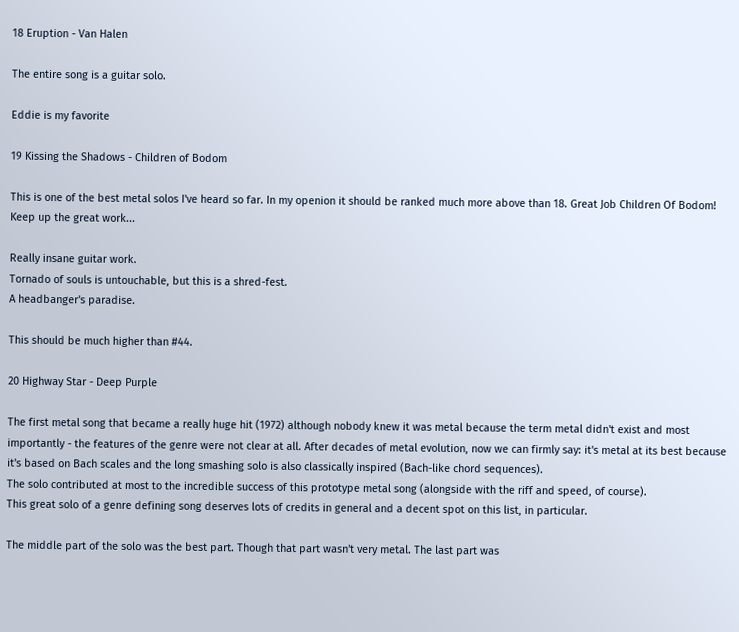18 Eruption - Van Halen

The entire song is a guitar solo.

Eddie is my favorite

19 Kissing the Shadows - Children of Bodom

This is one of the best metal solos I've heard so far. In my openion it should be ranked much more above than 18. Great Job Children Of Bodom!
Keep up the great work...

Really insane guitar work.
Tornado of souls is untouchable, but this is a shred-fest.
A headbanger's paradise.

This should be much higher than #44.

20 Highway Star - Deep Purple

The first metal song that became a really huge hit (1972) although nobody knew it was metal because the term metal didn't exist and most importantly - the features of the genre were not clear at all. After decades of metal evolution, now we can firmly say: it's metal at its best because it's based on Bach scales and the long smashing solo is also classically inspired (Bach-like chord sequences).
The solo contributed at most to the incredible success of this prototype metal song (alongside with the riff and speed, of course).
This great solo of a genre defining song deserves lots of credits in general and a decent spot on this list, in particular.

The middle part of the solo was the best part. Though that part wasn't very metal. The last part was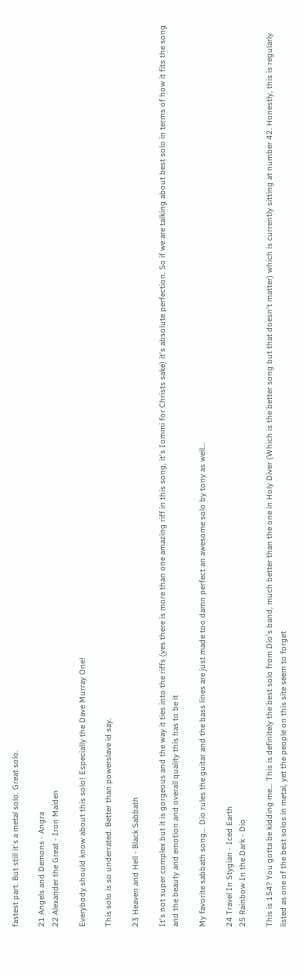fastest part. But still it's a metal solo. Great solo.

21 Angels and Demons - Angra
22 Alexander the Great - Iron Maiden

Everybody should know about this solo! Especially the Dave Murray One!

This solo is so underrated. Better than powerslave id say.

23 Heaven and Hell - Black Sabbath

It's not super complex but it is gorgeous and the way it ties into the riffs (yes there is more than one amazing riff in this song, it's Iommi for Christs sake) it's absolute perfection. So if we are talking about best solo in terms of how it fits the song and the beauty and emotion and overall quality this has to be it

My favorite sabbath song... Dio rules the guitar and the bass lines are just made too damn perfect an awesome solo by tony as well...

24 Travel In Stygian - Iced Earth
25 Rainbow In the Dark - Dio

This is 154? You gotta be kidding me... This is definitely the best solo from Dio's band, much better than the one in Holy Diver (Which is the better song but that doesn't matter) which is currently sitting at number 42. Honestly, this is regularly listed as one of the best solos in metal, yet the people on this site seem to forget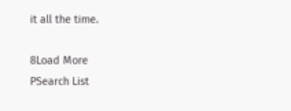it all the time.

8Load More
PSearch List